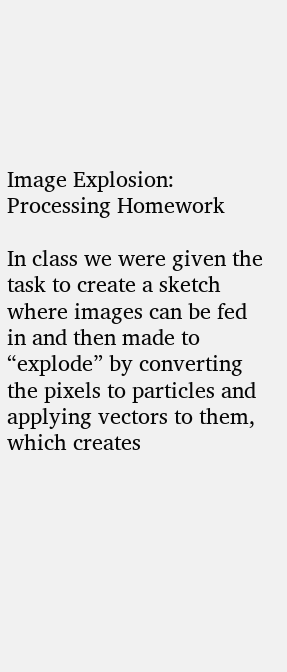Image Explosion: Processing Homework

In class we were given the task to create a sketch where images can be fed in and then made to “explode” by converting the pixels to particles and applying vectors to them, which creates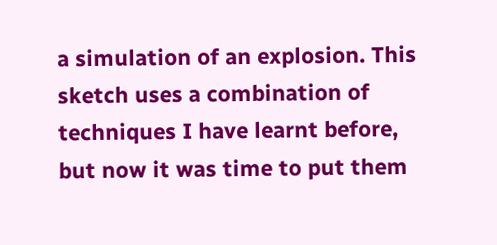a simulation of an explosion. This sketch uses a combination of techniques I have learnt before, but now it was time to put them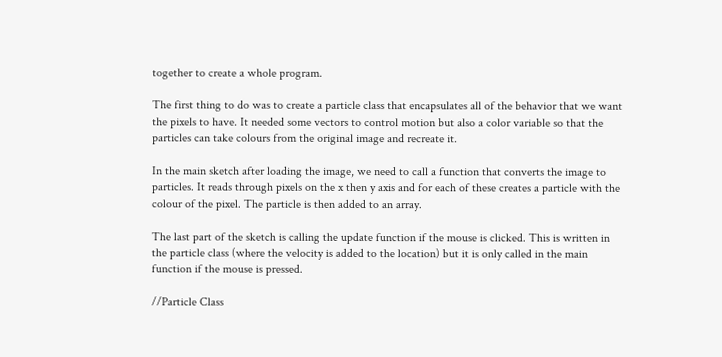together to create a whole program.

The first thing to do was to create a particle class that encapsulates all of the behavior that we want the pixels to have. It needed some vectors to control motion but also a color variable so that the particles can take colours from the original image and recreate it.

In the main sketch after loading the image, we need to call a function that converts the image to particles. It reads through pixels on the x then y axis and for each of these creates a particle with the colour of the pixel. The particle is then added to an array.

The last part of the sketch is calling the update function if the mouse is clicked. This is written in the particle class (where the velocity is added to the location) but it is only called in the main function if the mouse is pressed.

//Particle Class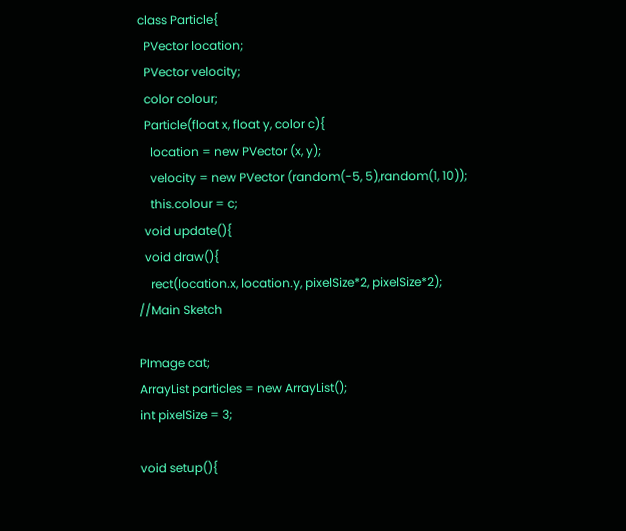class Particle{
  PVector location;
  PVector velocity;
  color colour;
  Particle(float x, float y, color c){
    location = new PVector (x, y);
    velocity = new PVector (random(-5, 5),random(1, 10));
    this.colour = c;
  void update(){
  void draw(){
    rect(location.x, location.y, pixelSize*2, pixelSize*2);
//Main Sketch

PImage cat;
ArrayList particles = new ArrayList();
int pixelSize = 3;

void setup(){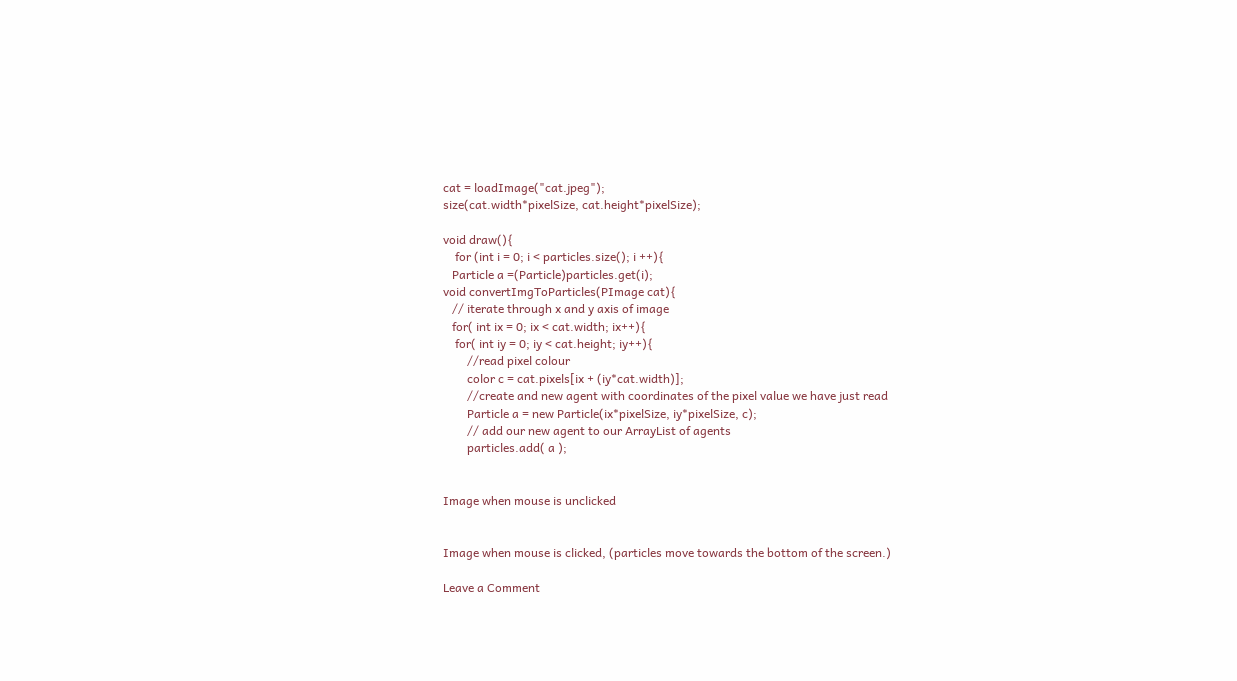cat = loadImage("cat.jpeg");
size(cat.width*pixelSize, cat.height*pixelSize);

void draw(){
    for (int i = 0; i < particles.size(); i ++){
   Particle a =(Particle)particles.get(i);
void convertImgToParticles(PImage cat){
   // iterate through x and y axis of image
   for( int ix = 0; ix < cat.width; ix++){
    for( int iy = 0; iy < cat.height; iy++){
        //read pixel colour
        color c = cat.pixels[ix + (iy*cat.width)];
        //create and new agent with coordinates of the pixel value we have just read
        Particle a = new Particle(ix*pixelSize, iy*pixelSize, c);
        // add our new agent to our ArrayList of agents
        particles.add( a );


Image when mouse is unclicked


Image when mouse is clicked, (particles move towards the bottom of the screen.)

Leave a Comment